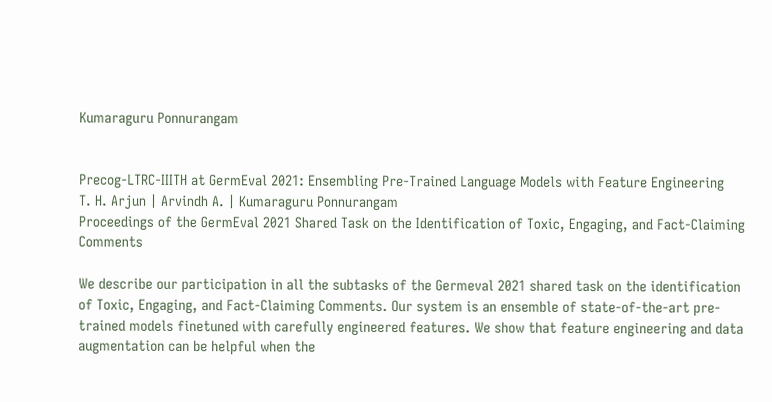Kumaraguru Ponnurangam


Precog-LTRC-IIITH at GermEval 2021: Ensembling Pre-Trained Language Models with Feature Engineering
T. H. Arjun | Arvindh A. | Kumaraguru Ponnurangam
Proceedings of the GermEval 2021 Shared Task on the Identification of Toxic, Engaging, and Fact-Claiming Comments

We describe our participation in all the subtasks of the Germeval 2021 shared task on the identification of Toxic, Engaging, and Fact-Claiming Comments. Our system is an ensemble of state-of-the-art pre-trained models finetuned with carefully engineered features. We show that feature engineering and data augmentation can be helpful when the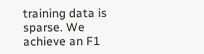training data is sparse. We achieve an F1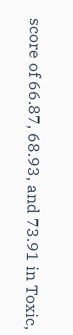score of 66.87, 68.93, and 73.91 in Toxic,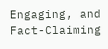Engaging, and Fact-Claiming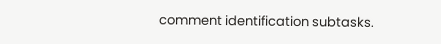comment identification subtasks.